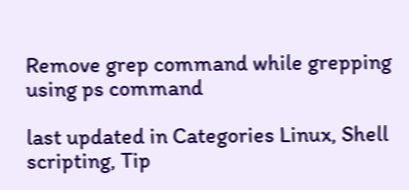Remove grep command while grepping using ps command

last updated in Categories Linux, Shell scripting, Tip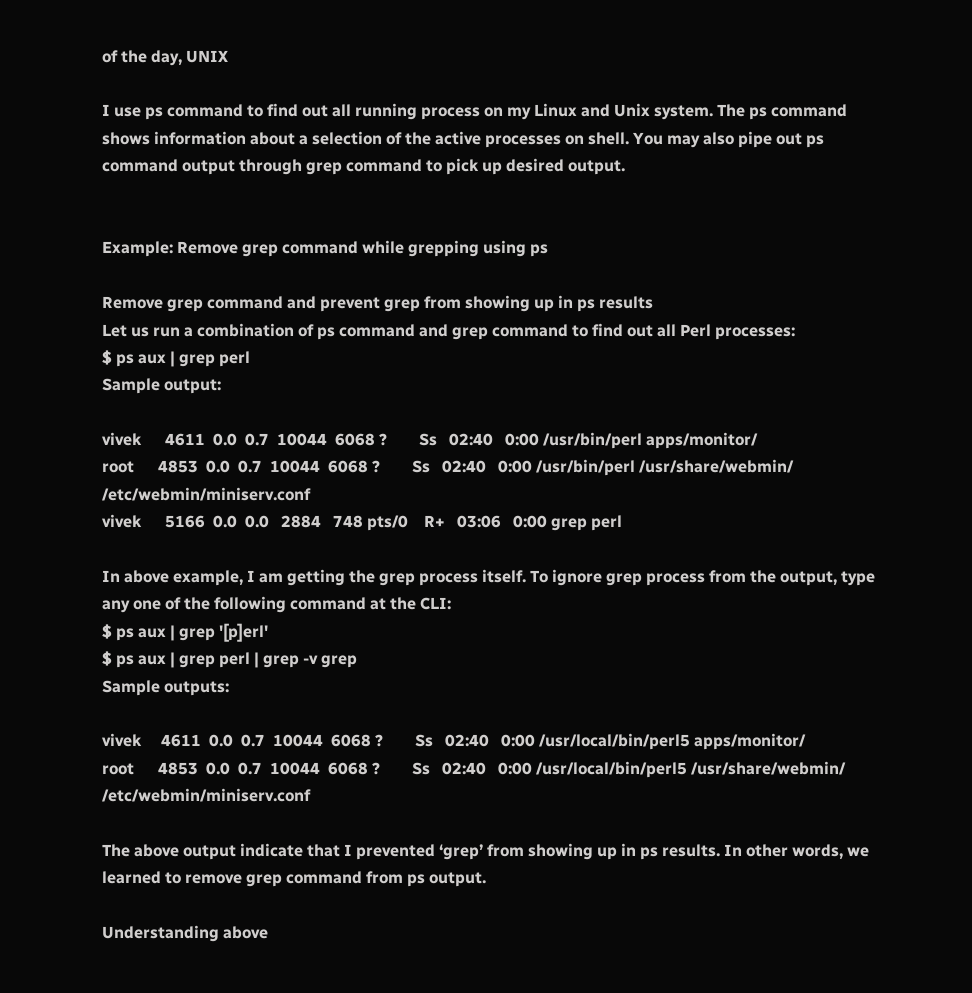of the day, UNIX

I use ps command to find out all running process on my Linux and Unix system. The ps command shows information about a selection of the active processes on shell. You may also pipe out ps command output through grep command to pick up desired output.


Example: Remove grep command while grepping using ps

Remove grep command and prevent grep from showing up in ps results
Let us run a combination of ps command and grep command to find out all Perl processes:
$ ps aux | grep perl
Sample output:

vivek      4611  0.0  0.7  10044  6068 ?        Ss   02:40   0:00 /usr/bin/perl apps/monitor/
root      4853  0.0  0.7  10044  6068 ?        Ss   02:40   0:00 /usr/bin/perl /usr/share/webmin/ /etc/webmin/miniserv.conf
vivek      5166  0.0  0.0   2884   748 pts/0    R+   03:06   0:00 grep perl

In above example, I am getting the grep process itself. To ignore grep process from the output, type any one of the following command at the CLI:
$ ps aux | grep '[p]erl'
$ ps aux | grep perl | grep -v grep
Sample outputs:

vivek     4611  0.0  0.7  10044  6068 ?        Ss   02:40   0:00 /usr/local/bin/perl5 apps/monitor/
root      4853  0.0  0.7  10044  6068 ?        Ss   02:40   0:00 /usr/local/bin/perl5 /usr/share/webmin/ /etc/webmin/miniserv.conf

The above output indicate that I prevented ‘grep’ from showing up in ps results. In other words, we learned to remove grep command from ps output.

Understanding above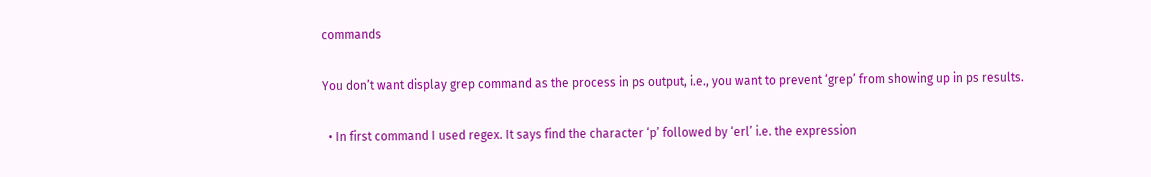commands

You don’t want display grep command as the process in ps output, i.e., you want to prevent ‘grep’ from showing up in ps results.

  • In first command I used regex. It says find the character ‘p’ followed by ‘erl’ i.e. the expression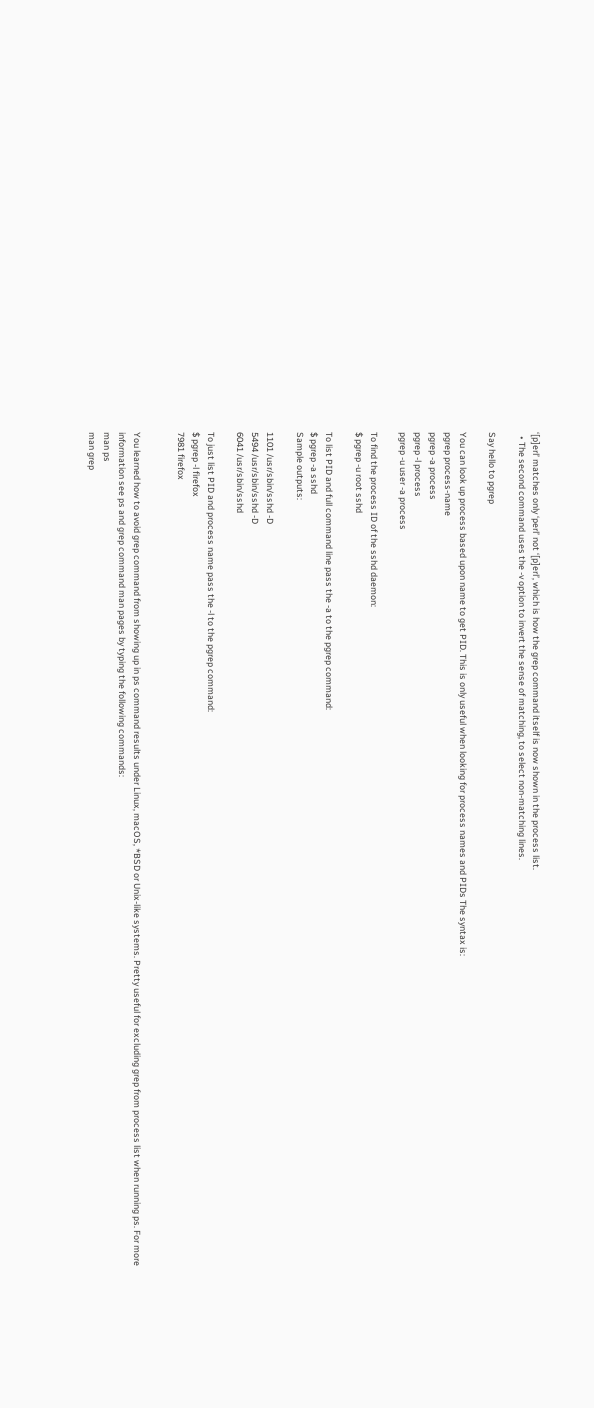‘[p]erl’ matches only ‘perl’ not ‘[p]erl’, which is how the grep command itself is now shown in the process list.
  • The second command uses the -v option to invert the sense of matching, to select non-matching lines.

Say hello to pgrep

You can look up process based upon name to get PID. This is only useful when looking for process names and PIDs The syntax is:
pgrep process-name
pgrep -a process
pgrep -l process
pgrep -u user -a process

To find the process ID of the sshd daemon:
$ pgrep -u root sshd

To list PID and full command line pass the -a to the pgrep command:
$ pgrep -a sshd
Sample outputs:

1101 /usr/sbin/sshd -D
5494 /usr/sbin/sshd -D
6041 /usr/sbin/sshd

To just list PID and process name pass the -l to the pgrep command:
$ pgrep -l firefox
7981 firefox


You learned how to avoid grep command from showing up in ps command results under Linux, macOS, *BSD or Unix-like systems. Pretty useful for excluding grep from process list when running ps. For more information see ps and grep command man pages by typing the following commands:
man ps
man grep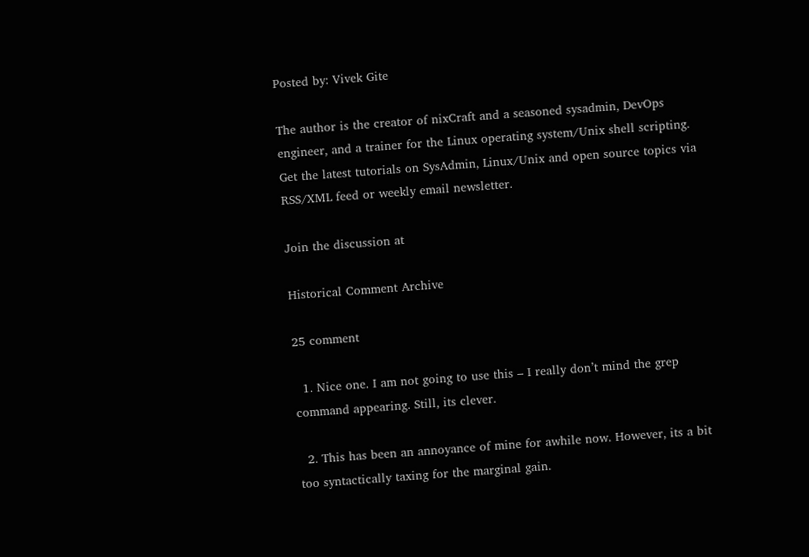Posted by: Vivek Gite

The author is the creator of nixCraft and a seasoned sysadmin, DevOps engineer, and a trainer for the Linux operating system/Unix shell scripting. Get the latest tutorials on SysAdmin, Linux/Unix and open source topics via RSS/XML feed or weekly email newsletter.

Join the discussion at

Historical Comment Archive

25 comment

  1. Nice one. I am not going to use this – I really don’t mind the grep command appearing. Still, its clever.

  2. This has been an annoyance of mine for awhile now. However, its a bit too syntactically taxing for the marginal gain.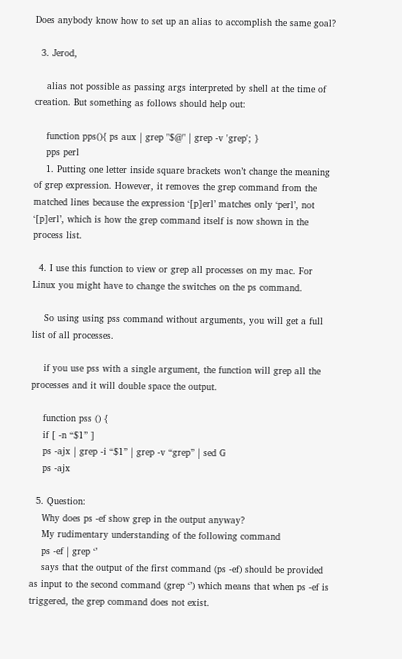Does anybody know how to set up an alias to accomplish the same goal?

  3. Jerod,

    alias not possible as passing args interpreted by shell at the time of creation. But something as follows should help out:

    function pps(){ ps aux | grep "$@" | grep -v 'grep'; }
    pps perl
    1. Putting one letter inside square brackets won’t change the meaning of grep expression. However, it removes the grep command from the matched lines because the expression ‘[p]erl’ matches only ‘perl’, not ‘[p]erl’, which is how the grep command itself is now shown in the process list.

  4. I use this function to view or grep all processes on my mac. For Linux you might have to change the switches on the ps command.

    So using using pss command without arguments, you will get a full list of all processes.

    if you use pss with a single argument, the function will grep all the processes and it will double space the output.

    function pss () {
    if [ -n “$1” ]
    ps -ajx | grep -i “$1” | grep -v “grep” | sed G
    ps -ajx

  5. Question:
    Why does ps -ef show grep in the output anyway?
    My rudimentary understanding of the following command
    ps -ef | grep ‘’
    says that the output of the first command (ps -ef) should be provided as input to the second command (grep ‘’) which means that when ps -ef is triggered, the grep command does not exist.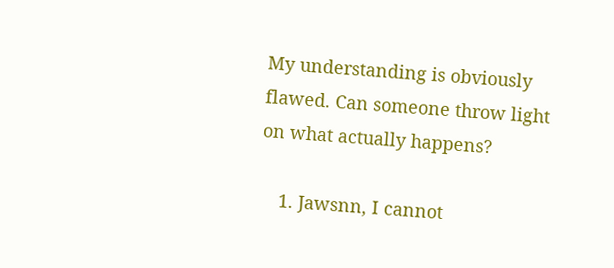My understanding is obviously flawed. Can someone throw light on what actually happens?

    1. Jawsnn, I cannot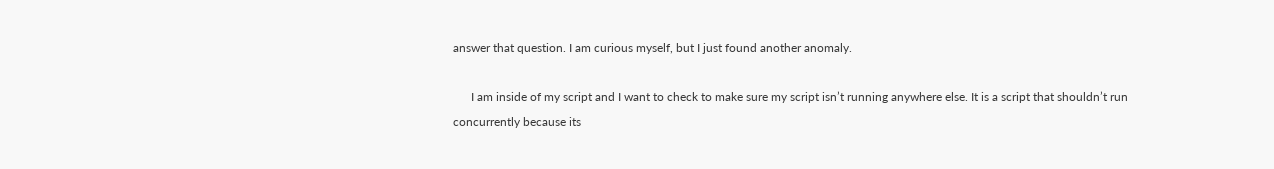answer that question. I am curious myself, but I just found another anomaly.

      I am inside of my script and I want to check to make sure my script isn’t running anywhere else. It is a script that shouldn’t run concurrently because its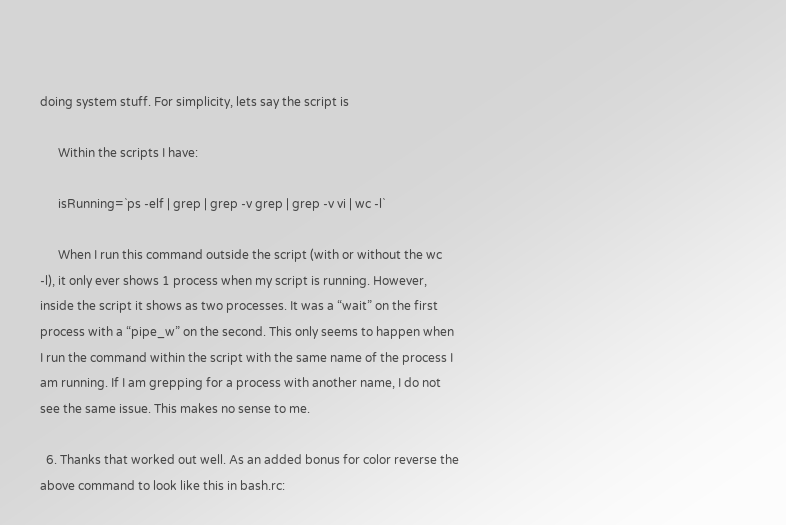doing system stuff. For simplicity, lets say the script is

      Within the scripts I have:

      isRunning=`ps -elf | grep | grep -v grep | grep -v vi | wc -l`

      When I run this command outside the script (with or without the wc -l), it only ever shows 1 process when my script is running. However, inside the script it shows as two processes. It was a “wait” on the first process with a “pipe_w” on the second. This only seems to happen when I run the command within the script with the same name of the process I am running. If I am grepping for a process with another name, I do not see the same issue. This makes no sense to me.

  6. Thanks that worked out well. As an added bonus for color reverse the above command to look like this in bash.rc: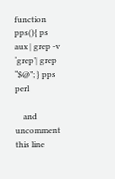function pps(){ ps aux | grep -v ‘grep’| grep “$@”; } pps perl

    and uncomment this line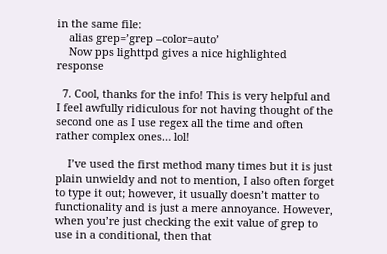in the same file:
    alias grep=’grep –color=auto’
    Now pps lighttpd gives a nice highlighted response

  7. Cool, thanks for the info! This is very helpful and I feel awfully ridiculous for not having thought of the second one as I use regex all the time and often rather complex ones… lol!

    I’ve used the first method many times but it is just plain unwieldy and not to mention, I also often forget to type it out; however, it usually doesn’t matter to functionality and is just a mere annoyance. However, when you’re just checking the exit value of grep to use in a conditional, then that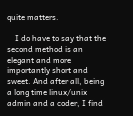quite matters.

    I do have to say that the second method is an elegant and more importantly short and sweet. And after all, being a long time linux/unix admin and a coder, I find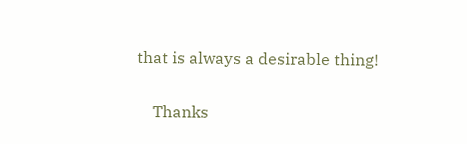that is always a desirable thing!

    Thanks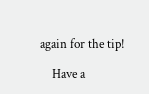again for the tip!

    Have a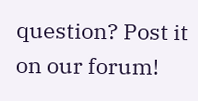question? Post it on our forum!